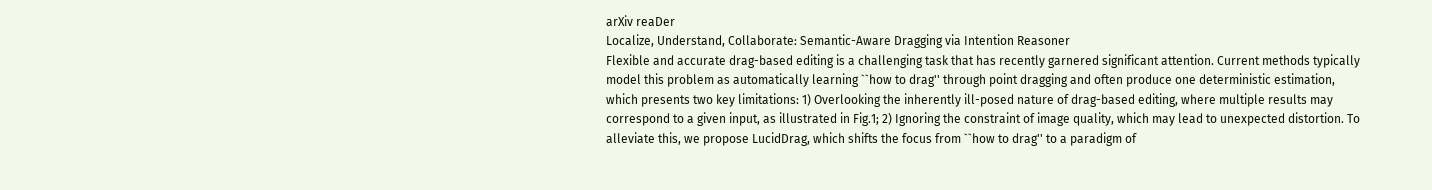arXiv reaDer
Localize, Understand, Collaborate: Semantic-Aware Dragging via Intention Reasoner
Flexible and accurate drag-based editing is a challenging task that has recently garnered significant attention. Current methods typically model this problem as automatically learning ``how to drag'' through point dragging and often produce one deterministic estimation, which presents two key limitations: 1) Overlooking the inherently ill-posed nature of drag-based editing, where multiple results may correspond to a given input, as illustrated in Fig.1; 2) Ignoring the constraint of image quality, which may lead to unexpected distortion. To alleviate this, we propose LucidDrag, which shifts the focus from ``how to drag'' to a paradigm of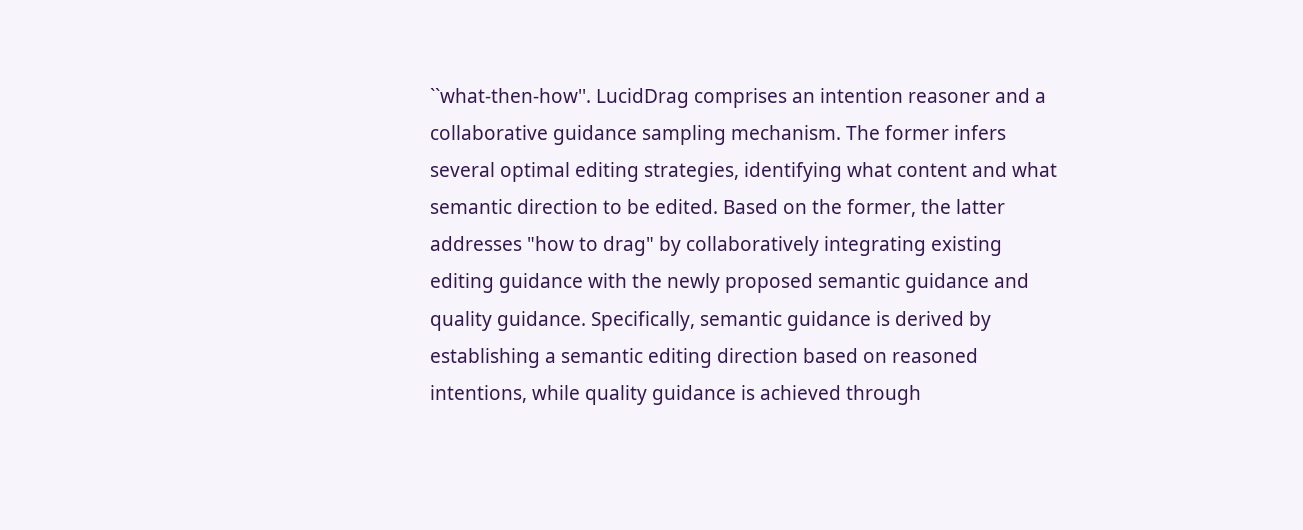``what-then-how''. LucidDrag comprises an intention reasoner and a collaborative guidance sampling mechanism. The former infers several optimal editing strategies, identifying what content and what semantic direction to be edited. Based on the former, the latter addresses "how to drag" by collaboratively integrating existing editing guidance with the newly proposed semantic guidance and quality guidance. Specifically, semantic guidance is derived by establishing a semantic editing direction based on reasoned intentions, while quality guidance is achieved through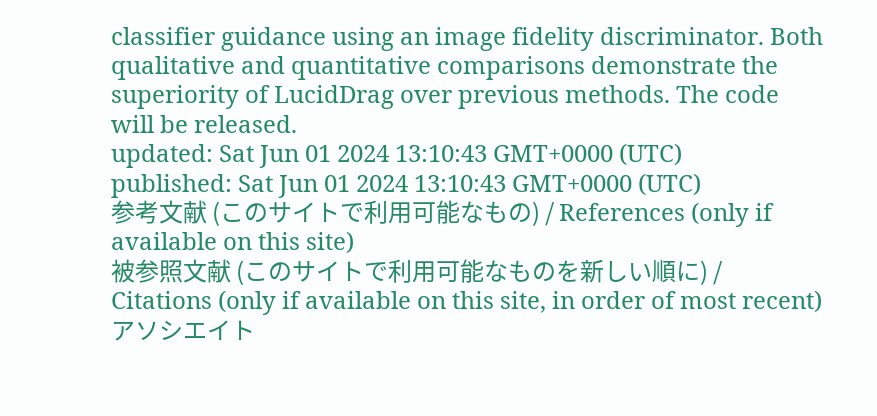classifier guidance using an image fidelity discriminator. Both qualitative and quantitative comparisons demonstrate the superiority of LucidDrag over previous methods. The code will be released.
updated: Sat Jun 01 2024 13:10:43 GMT+0000 (UTC)
published: Sat Jun 01 2024 13:10:43 GMT+0000 (UTC)
参考文献 (このサイトで利用可能なもの) / References (only if available on this site)
被参照文献 (このサイトで利用可能なものを新しい順に) / Citations (only if available on this site, in order of most recent)アソシエイト